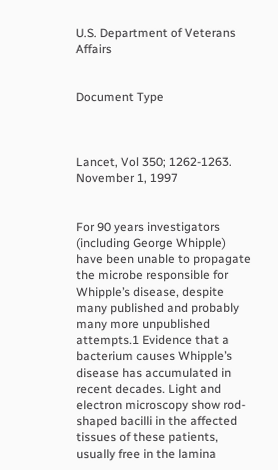U.S. Department of Veterans Affairs


Document Type



Lancet, Vol 350; 1262-1263. November 1, 1997


For 90 years investigators (including George Whipple) have been unable to propagate the microbe responsible for Whipple’s disease, despite many published and probably many more unpublished attempts.1 Evidence that a bacterium causes Whipple’s disease has accumulated in recent decades. Light and electron microscopy show rod-shaped bacilli in the affected tissues of these patients, usually free in the lamina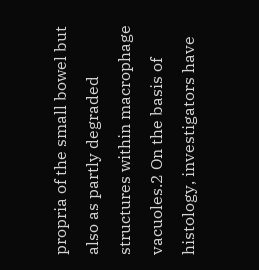propria of the small bowel but also as partly degraded structures within macrophage vacuoles.2 On the basis of histology, investigators have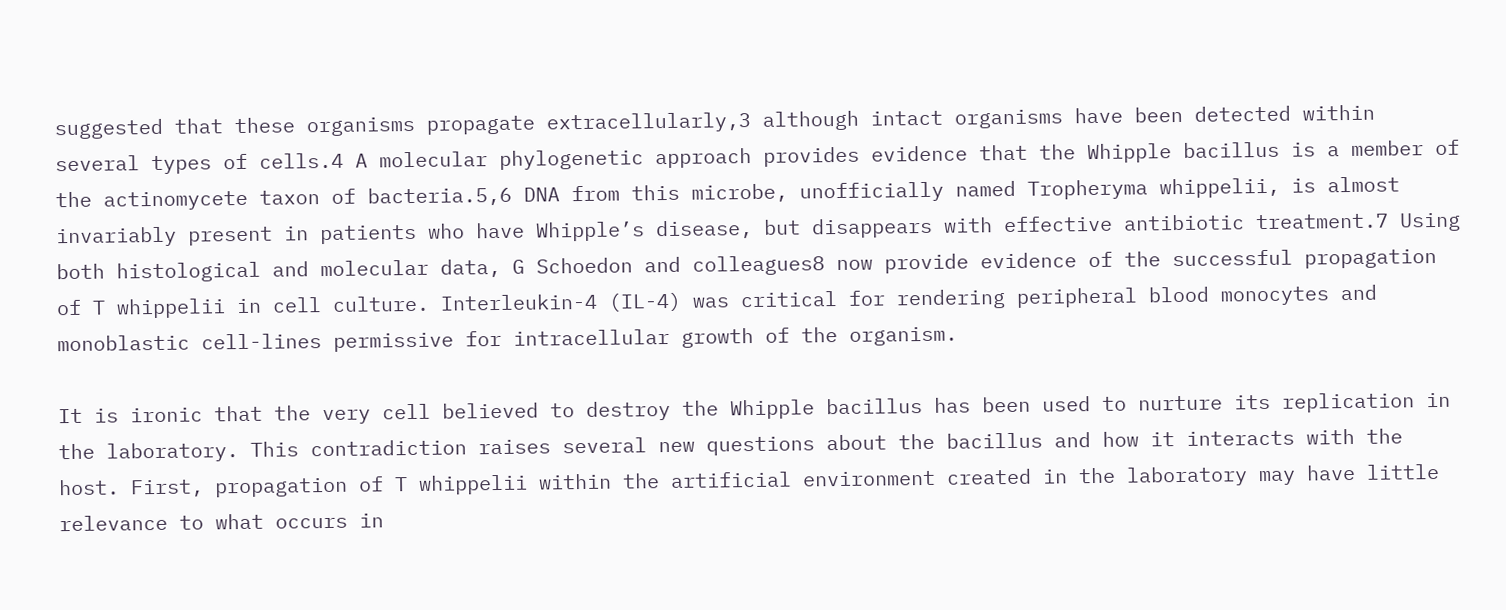suggested that these organisms propagate extracellularly,3 although intact organisms have been detected within several types of cells.4 A molecular phylogenetic approach provides evidence that the Whipple bacillus is a member of the actinomycete taxon of bacteria.5,6 DNA from this microbe, unofficially named Tropheryma whippelii, is almost invariably present in patients who have Whipple’s disease, but disappears with effective antibiotic treatment.7 Using both histological and molecular data, G Schoedon and colleagues8 now provide evidence of the successful propagation of T whippelii in cell culture. Interleukin-4 (IL-4) was critical for rendering peripheral blood monocytes and monoblastic cell-lines permissive for intracellular growth of the organism.

It is ironic that the very cell believed to destroy the Whipple bacillus has been used to nurture its replication in the laboratory. This contradiction raises several new questions about the bacillus and how it interacts with the host. First, propagation of T whippelii within the artificial environment created in the laboratory may have little relevance to what occurs in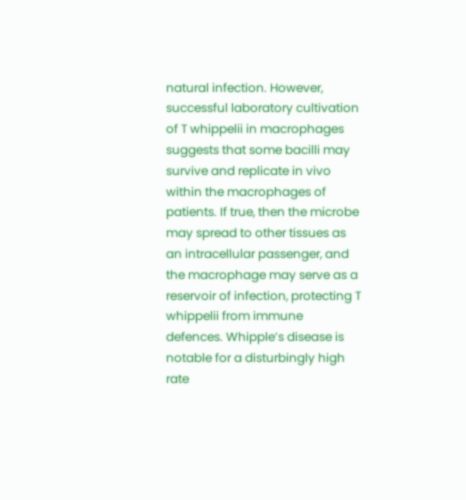natural infection. However, successful laboratory cultivation of T whippelii in macrophages suggests that some bacilli may survive and replicate in vivo within the macrophages of patients. If true, then the microbe may spread to other tissues as an intracellular passenger, and the macrophage may serve as a reservoir of infection, protecting T whippelii from immune defences. Whipple’s disease is notable for a disturbingly high rate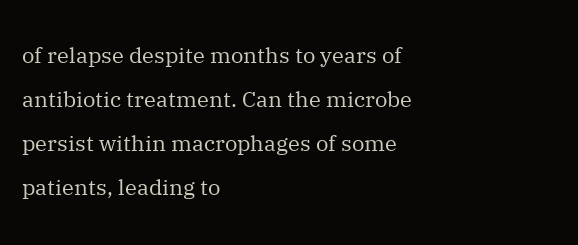of relapse despite months to years of antibiotic treatment. Can the microbe persist within macrophages of some patients, leading to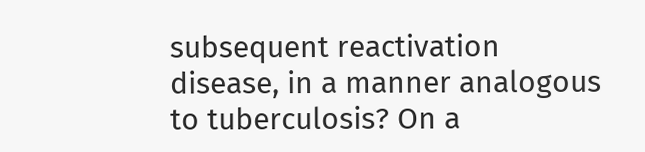subsequent reactivation disease, in a manner analogous to tuberculosis? On a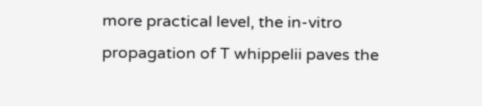more practical level, the in-vitro propagation of T whippelii paves the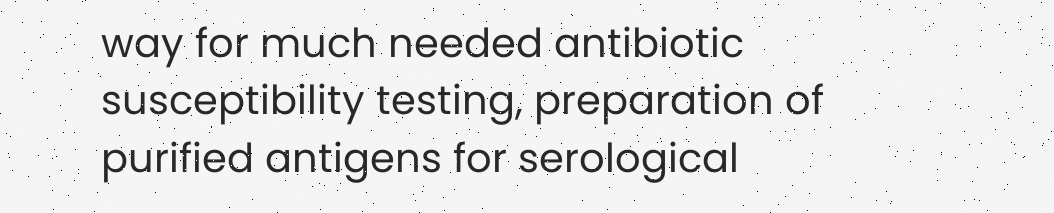way for much needed antibiotic susceptibility testing, preparation of purified antigens for serological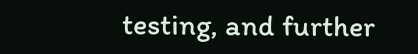testing, and further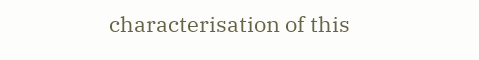characterisation of this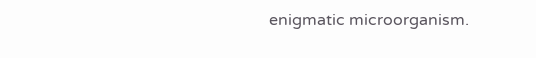enigmatic microorganism.